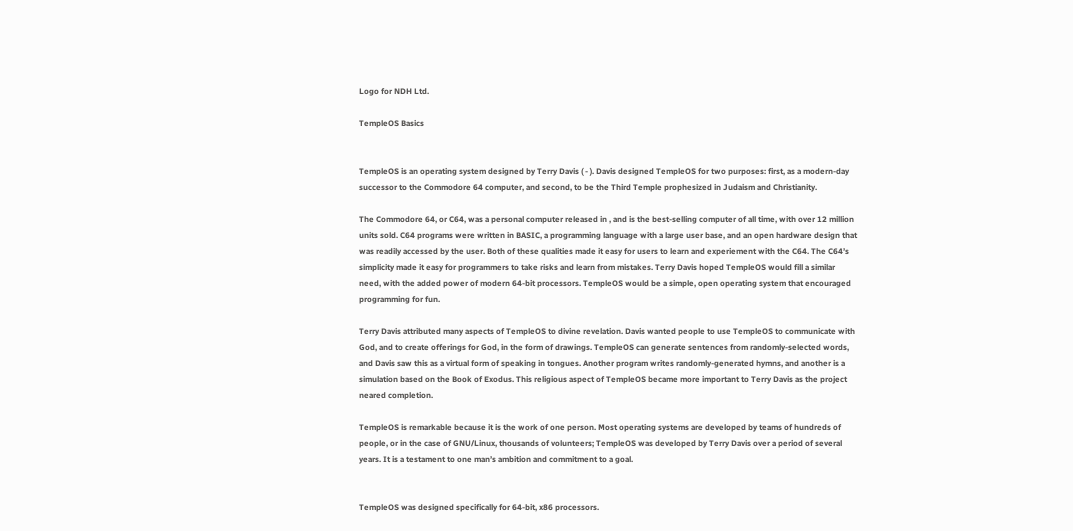Logo for NDH Ltd.

TempleOS Basics


TempleOS is an operating system designed by Terry Davis ( - ). Davis designed TempleOS for two purposes: first, as a modern-day successor to the Commodore 64 computer, and second, to be the Third Temple prophesized in Judaism and Christianity.

The Commodore 64, or C64, was a personal computer released in , and is the best-selling computer of all time, with over 12 million units sold. C64 programs were written in BASIC, a programming language with a large user base, and an open hardware design that was readily accessed by the user. Both of these qualities made it easy for users to learn and experiement with the C64. The C64’s simplicity made it easy for programmers to take risks and learn from mistakes. Terry Davis hoped TempleOS would fill a similar need, with the added power of modern 64-bit processors. TempleOS would be a simple, open operating system that encouraged programming for fun.

Terry Davis attributed many aspects of TempleOS to divine revelation. Davis wanted people to use TempleOS to communicate with God, and to create offerings for God, in the form of drawings. TempleOS can generate sentences from randomly-selected words, and Davis saw this as a virtual form of speaking in tongues. Another program writes randomly-generated hymns, and another is a simulation based on the Book of Exodus. This religious aspect of TempleOS became more important to Terry Davis as the project neared completion.

TempleOS is remarkable because it is the work of one person. Most operating systems are developed by teams of hundreds of people, or in the case of GNU/Linux, thousands of volunteers; TempleOS was developed by Terry Davis over a period of several years. It is a testament to one man’s ambition and commitment to a goal.


TempleOS was designed specifically for 64-bit, x86 processors.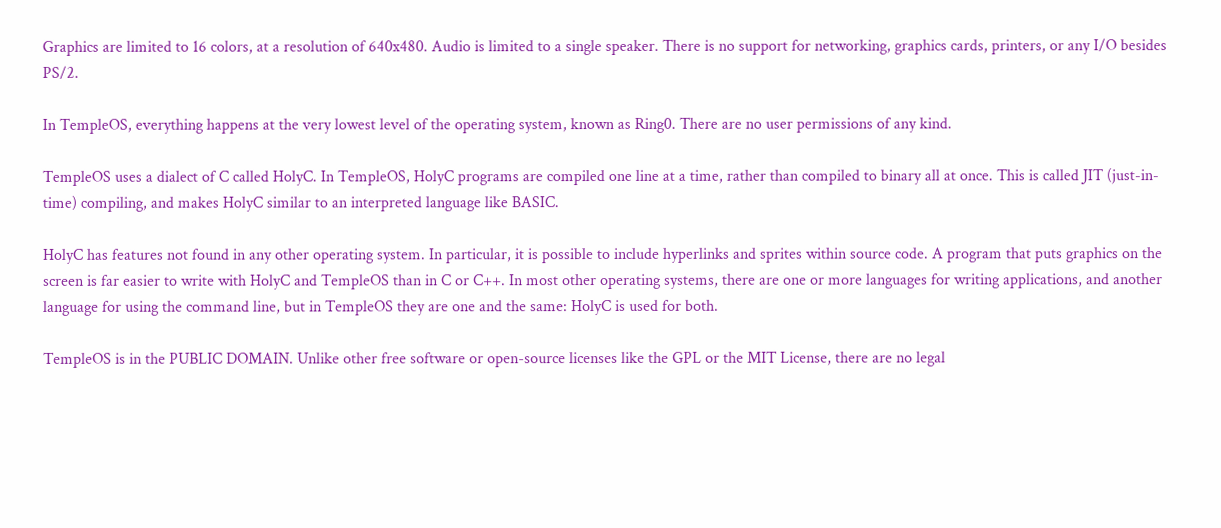Graphics are limited to 16 colors, at a resolution of 640x480. Audio is limited to a single speaker. There is no support for networking, graphics cards, printers, or any I/O besides PS/2.

In TempleOS, everything happens at the very lowest level of the operating system, known as Ring0. There are no user permissions of any kind.

TempleOS uses a dialect of C called HolyC. In TempleOS, HolyC programs are compiled one line at a time, rather than compiled to binary all at once. This is called JIT (just-in-time) compiling, and makes HolyC similar to an interpreted language like BASIC.

HolyC has features not found in any other operating system. In particular, it is possible to include hyperlinks and sprites within source code. A program that puts graphics on the screen is far easier to write with HolyC and TempleOS than in C or C++. In most other operating systems, there are one or more languages for writing applications, and another language for using the command line, but in TempleOS they are one and the same: HolyC is used for both.

TempleOS is in the PUBLIC DOMAIN. Unlike other free software or open-source licenses like the GPL or the MIT License, there are no legal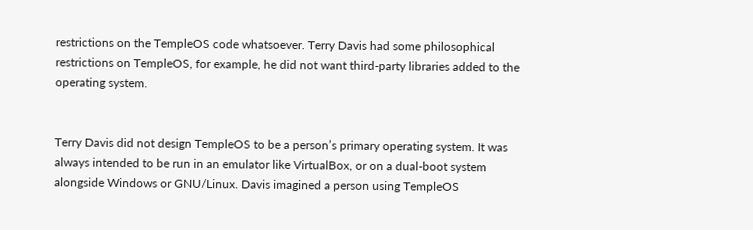restrictions on the TempleOS code whatsoever. Terry Davis had some philosophical restrictions on TempleOS, for example, he did not want third-party libraries added to the operating system.


Terry Davis did not design TempleOS to be a person’s primary operating system. It was always intended to be run in an emulator like VirtualBox, or on a dual-boot system alongside Windows or GNU/Linux. Davis imagined a person using TempleOS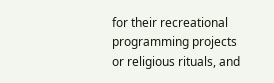for their recreational programming projects or religious rituals, and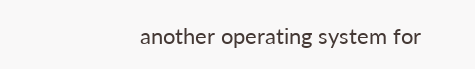another operating system for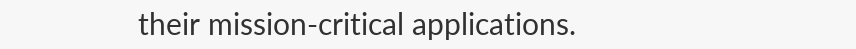their mission-critical applications.